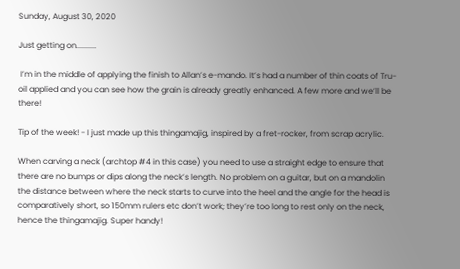Sunday, August 30, 2020

Just getting on..........

 I’m in the middle of applying the finish to Allan’s e-mando. It’s had a number of thin coats of Tru-oil applied and you can see how the grain is already greatly enhanced. A few more and we’ll be there!

Tip of the week! - I just made up this thingamajig, inspired by a fret-rocker, from scrap acrylic.

When carving a neck (archtop #4 in this case) you need to use a straight edge to ensure that there are no bumps or dips along the neck’s length. No problem on a guitar, but on a mandolin the distance between where the neck starts to curve into the heel and the angle for the head is comparatively short, so 150mm rulers etc don’t work; they’re too long to rest only on the neck, hence the thingamajig. Super handy!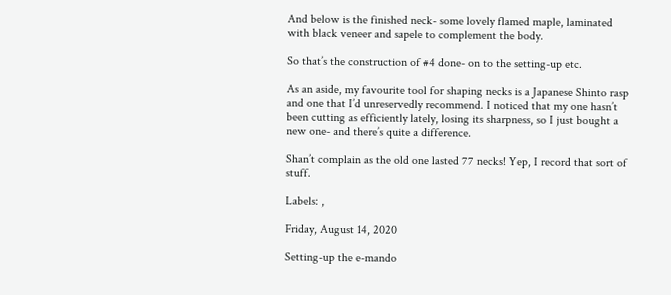And below is the finished neck- some lovely flamed maple, laminated with black veneer and sapele to complement the body.

So that’s the construction of #4 done- on to the setting-up etc.

As an aside, my favourite tool for shaping necks is a Japanese Shinto rasp and one that I’d unreservedly recommend. I noticed that my one hasn’t been cutting as efficiently lately, losing its sharpness, so I just bought a new one- and there’s quite a difference.

Shan’t complain as the old one lasted 77 necks! Yep, I record that sort of stuff.

Labels: ,

Friday, August 14, 2020

Setting-up the e-mando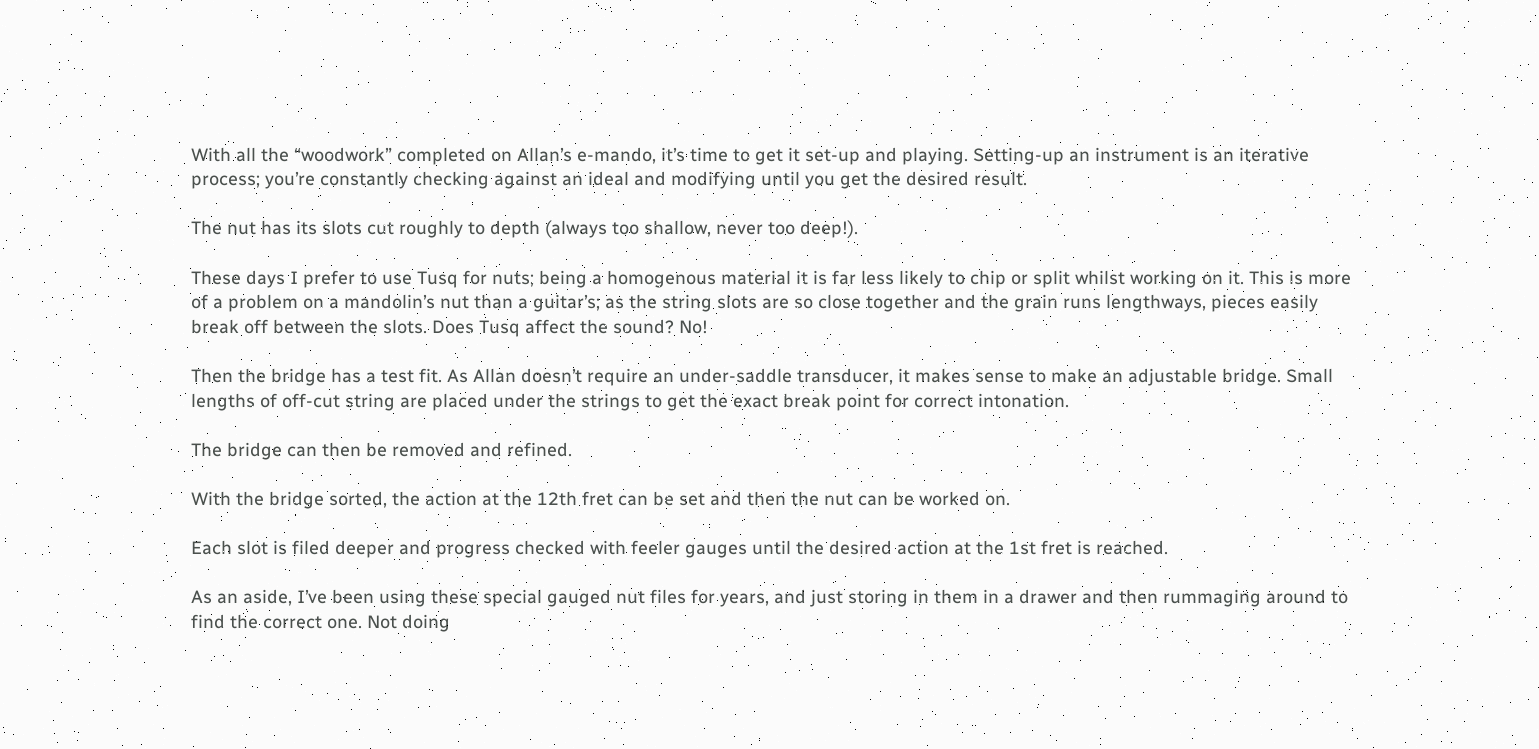With all the “woodwork” completed on Allan’s e-mando, it’s time to get it set-up and playing. Setting-up an instrument is an iterative process; you’re constantly checking against an ideal and modifying until you get the desired result.

The nut has its slots cut roughly to depth (always too shallow, never too deep!).

These days I prefer to use Tusq for nuts; being a homogenous material it is far less likely to chip or split whilst working on it. This is more of a problem on a mandolin’s nut than a guitar’s; as the string slots are so close together and the grain runs lengthways, pieces easily break off between the slots. Does Tusq affect the sound? No!

Then the bridge has a test fit. As Allan doesn’t require an under-saddle transducer, it makes sense to make an adjustable bridge. Small lengths of off-cut string are placed under the strings to get the exact break point for correct intonation.

The bridge can then be removed and refined.

With the bridge sorted, the action at the 12th fret can be set and then the nut can be worked on.

Each slot is filed deeper and progress checked with feeler gauges until the desired action at the 1st fret is reached.

As an aside, I’ve been using these special gauged nut files for years, and just storing in them in a drawer and then rummaging around to find the correct one. Not doing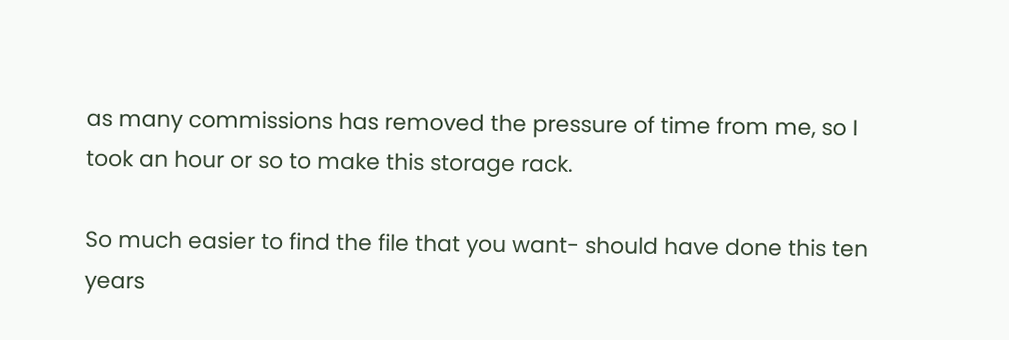as many commissions has removed the pressure of time from me, so I took an hour or so to make this storage rack.

So much easier to find the file that you want- should have done this ten years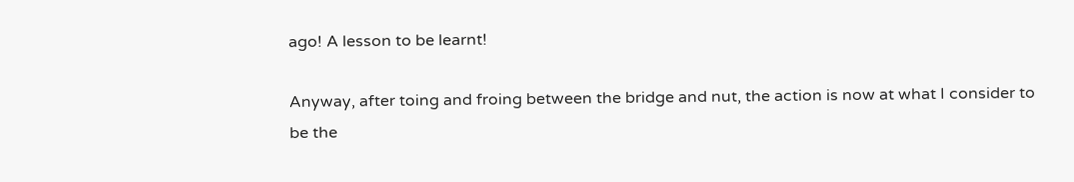ago! A lesson to be learnt!

Anyway, after toing and froing between the bridge and nut, the action is now at what I consider to be the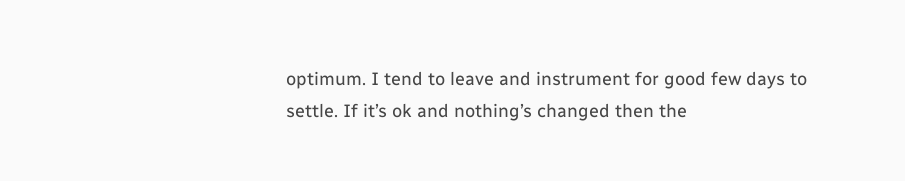optimum. I tend to leave and instrument for good few days to settle. If it’s ok and nothing’s changed then the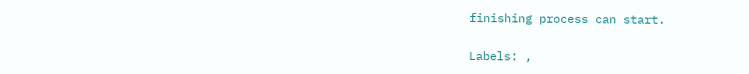finishing process can start.

Labels: ,